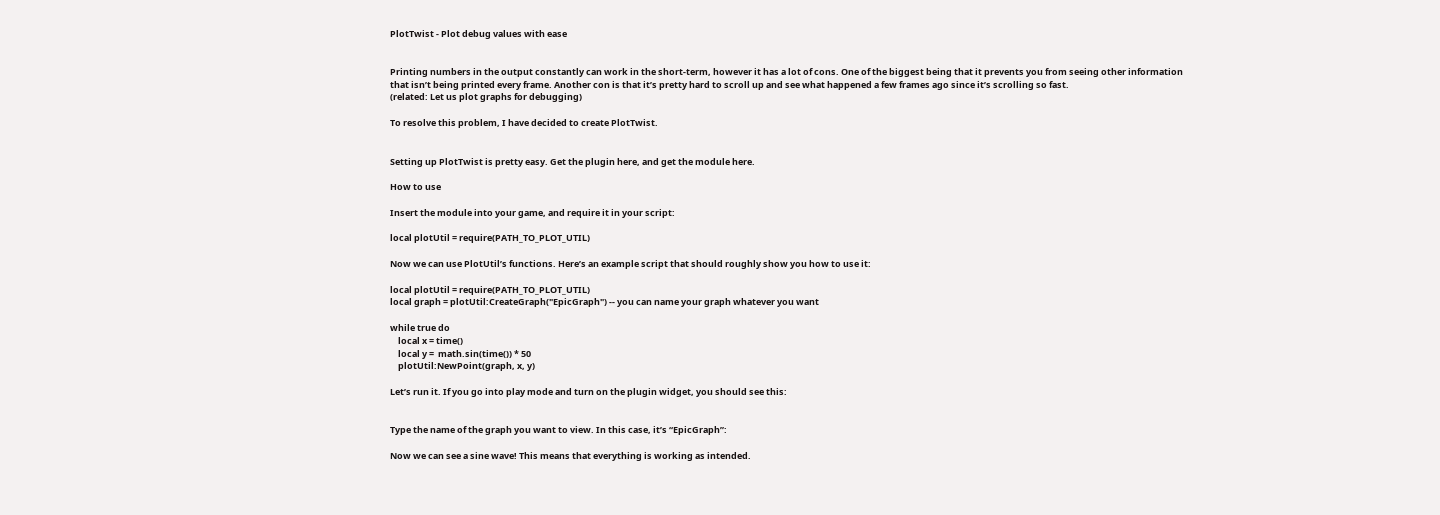PlotTwist - Plot debug values with ease


Printing numbers in the output constantly can work in the short-term, however it has a lot of cons. One of the biggest being that it prevents you from seeing other information that isn’t being printed every frame. Another con is that it’s pretty hard to scroll up and see what happened a few frames ago since it’s scrolling so fast.
(related: Let us plot graphs for debugging)

To resolve this problem, I have decided to create PlotTwist.


Setting up PlotTwist is pretty easy. Get the plugin here, and get the module here.

How to use

Insert the module into your game, and require it in your script:

local plotUtil = require(PATH_TO_PLOT_UTIL)

Now we can use PlotUtil’s functions. Here’s an example script that should roughly show you how to use it:

local plotUtil = require(PATH_TO_PLOT_UTIL)
local graph = plotUtil:CreateGraph("EpicGraph") -- you can name your graph whatever you want

while true do
    local x = time()
    local y =  math.sin(time()) * 50
    plotUtil:NewPoint(graph, x, y)

Let’s run it. If you go into play mode and turn on the plugin widget, you should see this:


Type the name of the graph you want to view. In this case, it’s “EpicGraph”:

Now we can see a sine wave! This means that everything is working as intended.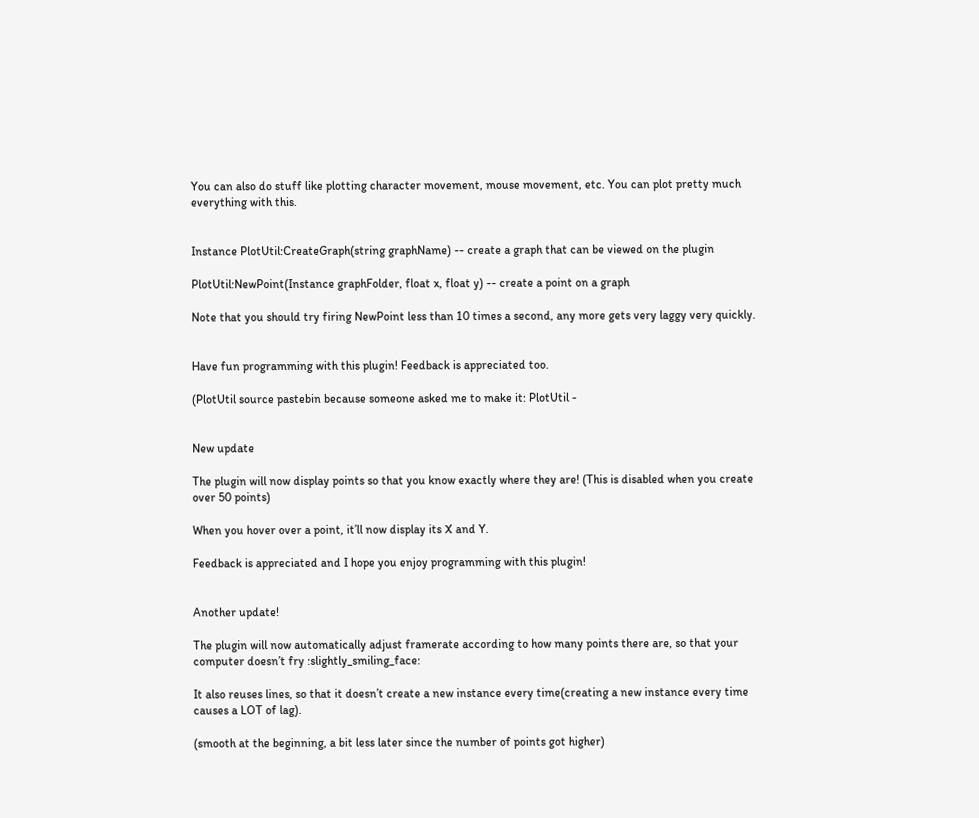You can also do stuff like plotting character movement, mouse movement, etc. You can plot pretty much everything with this.


Instance PlotUtil:CreateGraph(string graphName) -- create a graph that can be viewed on the plugin

PlotUtil:NewPoint(Instance graphFolder, float x, float y) -- create a point on a graph

Note that you should try firing NewPoint less than 10 times a second, any more gets very laggy very quickly.


Have fun programming with this plugin! Feedback is appreciated too.

(PlotUtil source pastebin because someone asked me to make it: PlotUtil -


New update

The plugin will now display points so that you know exactly where they are! (This is disabled when you create over 50 points)

When you hover over a point, it’ll now display its X and Y.

Feedback is appreciated and I hope you enjoy programming with this plugin!


Another update!

The plugin will now automatically adjust framerate according to how many points there are, so that your computer doesn’t fry :slightly_smiling_face:

It also reuses lines, so that it doesn’t create a new instance every time(creating a new instance every time causes a LOT of lag).

(smooth at the beginning, a bit less later since the number of points got higher)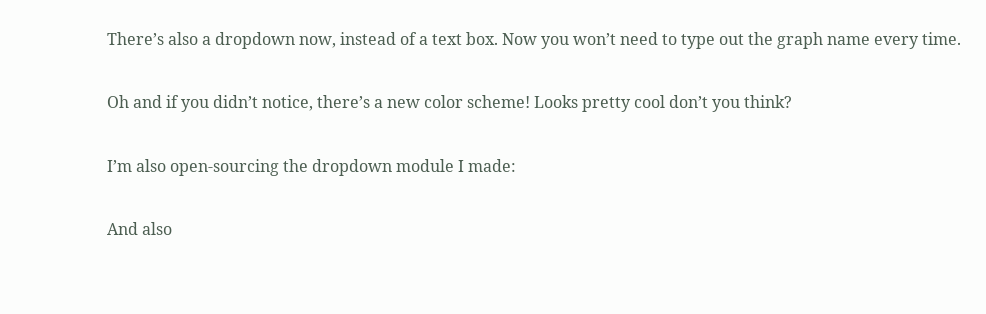There’s also a dropdown now, instead of a text box. Now you won’t need to type out the graph name every time.

Oh and if you didn’t notice, there’s a new color scheme! Looks pretty cool don’t you think?

I’m also open-sourcing the dropdown module I made:

And also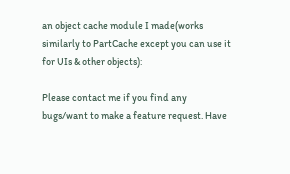an object cache module I made(works similarly to PartCache except you can use it for UIs & other objects):

Please contact me if you find any bugs/want to make a feature request. Have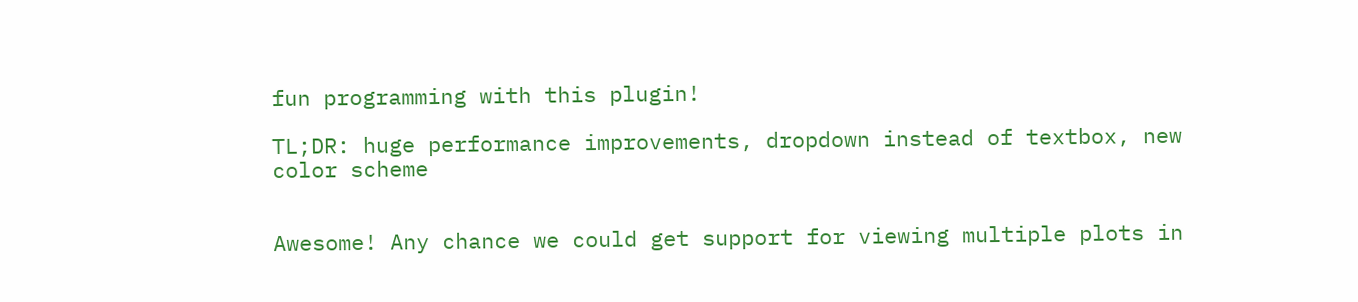fun programming with this plugin!

TL;DR: huge performance improvements, dropdown instead of textbox, new color scheme


Awesome! Any chance we could get support for viewing multiple plots in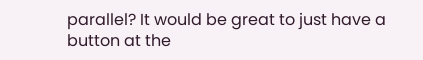parallel? It would be great to just have a button at the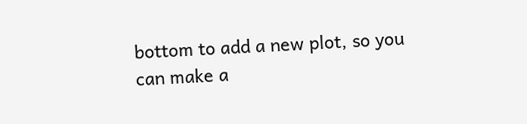bottom to add a new plot, so you can make a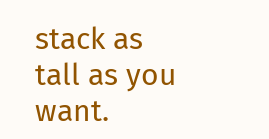stack as tall as you want.